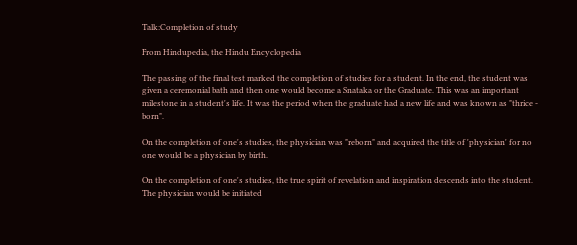Talk:Completion of study

From Hindupedia, the Hindu Encyclopedia

The passing of the final test marked the completion of studies for a student. In the end, the student was given a ceremonial bath and then one would become a Snataka or the Graduate. This was an important milestone in a student's life. It was the period when the graduate had a new life and was known as "thrice - born".

On the completion of one's studies, the physician was "reborn" and acquired the title of 'physician' for no one would be a physician by birth.

On the completion of one's studies, the true spirit of revelation and inspiration descends into the student. The physician would be initiated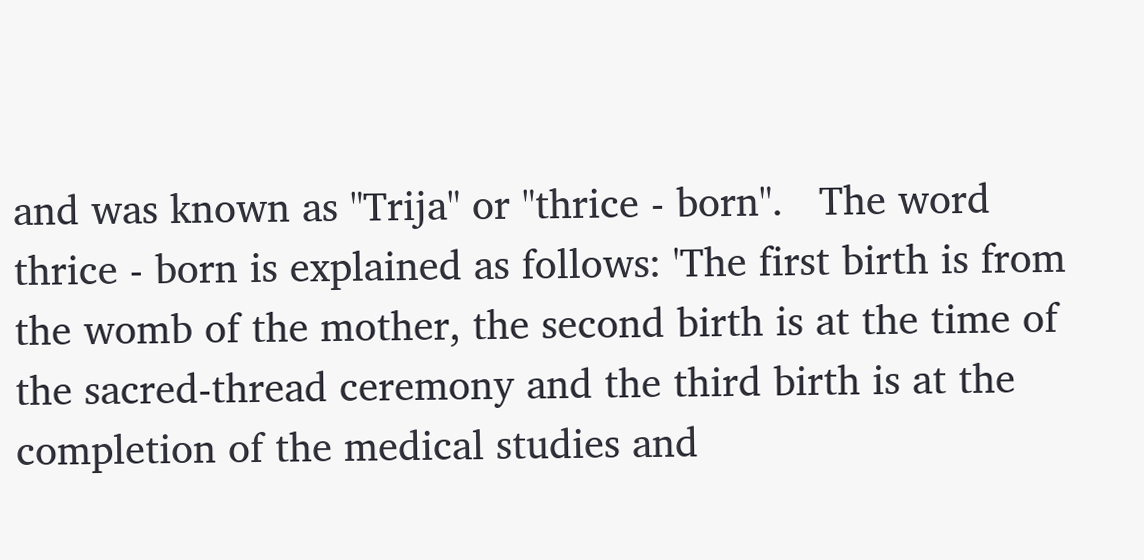and was known as "Trija" or "thrice - born".   The word thrice - born is explained as follows: 'The first birth is from the womb of the mother, the second birth is at the time of the sacred-thread ceremony and the third birth is at the completion of the medical studies and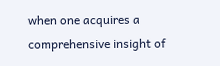when one acquires a comprehensive insight of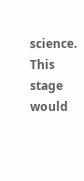science. This stage would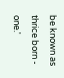be known as thrice born - one.'